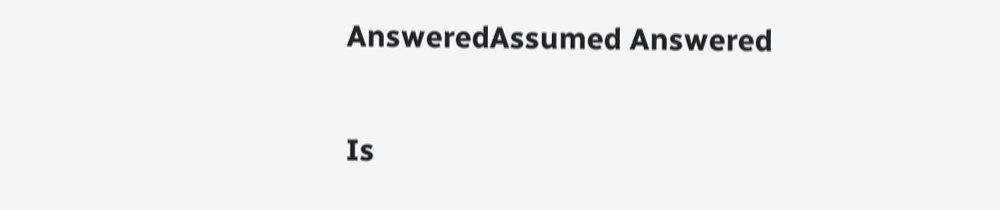AnsweredAssumed Answered

Is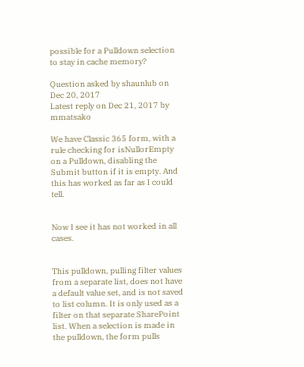possible for a Pulldown selection to stay in cache memory?

Question asked by shaunlub on Dec 20, 2017
Latest reply on Dec 21, 2017 by mmatsako

We have Classic 365 form, with a rule checking for isNullorEmpty on a Pulldown, disabling the Submit button if it is empty. And this has worked as far as I could tell.


Now I see it has not worked in all cases.


This pulldown, pulling filter values from a separate list, does not have a default value set, and is not saved to list column. It is only used as a filter on that separate SharePoint list. When a selection is made in the pulldown, the form pulls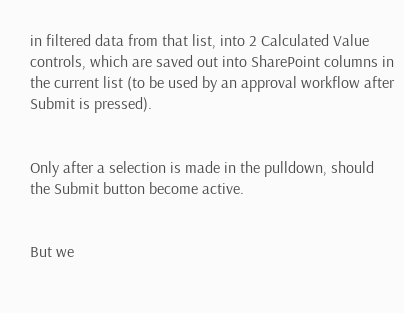in filtered data from that list, into 2 Calculated Value controls, which are saved out into SharePoint columns in the current list (to be used by an approval workflow after Submit is pressed).


Only after a selection is made in the pulldown, should the Submit button become active.


But we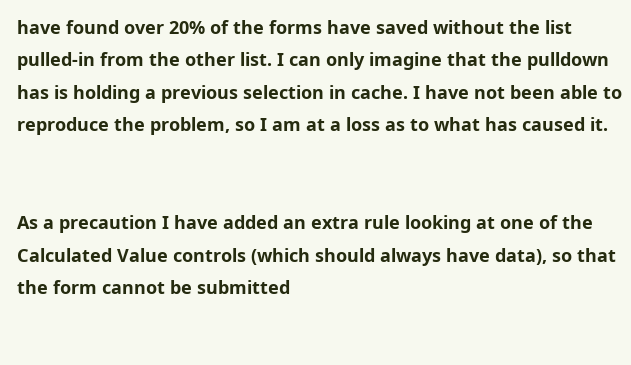have found over 20% of the forms have saved without the list pulled-in from the other list. I can only imagine that the pulldown has is holding a previous selection in cache. I have not been able to reproduce the problem, so I am at a loss as to what has caused it.


As a precaution I have added an extra rule looking at one of the Calculated Value controls (which should always have data), so that the form cannot be submitted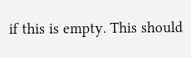if this is empty. This should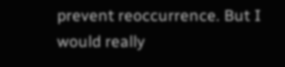prevent reoccurrence. But I would really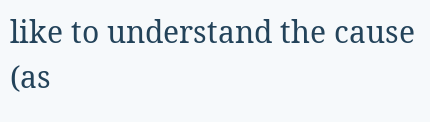like to understand the cause (as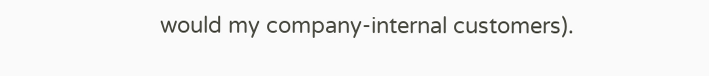would my company-internal customers).